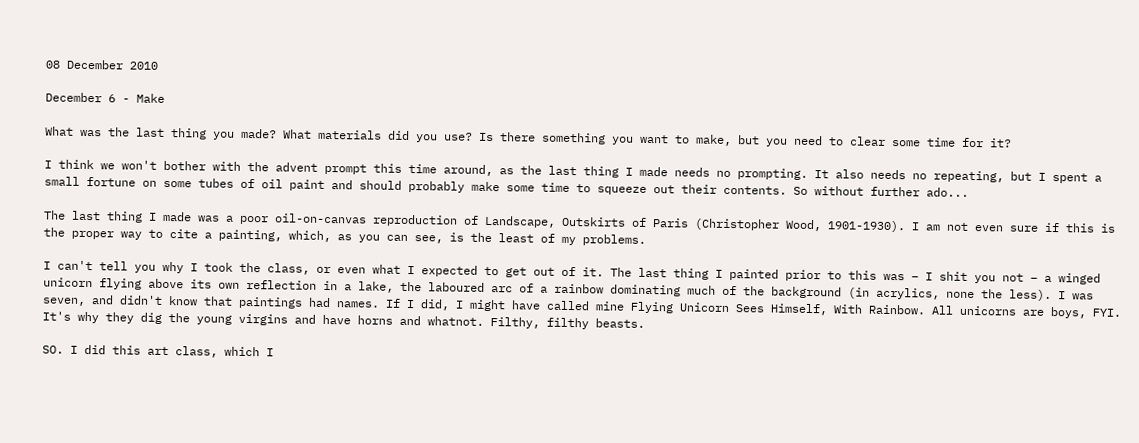08 December 2010

December 6 - Make

What was the last thing you made? What materials did you use? Is there something you want to make, but you need to clear some time for it?

I think we won't bother with the advent prompt this time around, as the last thing I made needs no prompting. It also needs no repeating, but I spent a small fortune on some tubes of oil paint and should probably make some time to squeeze out their contents. So without further ado...

The last thing I made was a poor oil-on-canvas reproduction of Landscape, Outskirts of Paris (Christopher Wood, 1901-1930). I am not even sure if this is the proper way to cite a painting, which, as you can see, is the least of my problems.

I can't tell you why I took the class, or even what I expected to get out of it. The last thing I painted prior to this was – I shit you not – a winged unicorn flying above its own reflection in a lake, the laboured arc of a rainbow dominating much of the background (in acrylics, none the less). I was seven, and didn't know that paintings had names. If I did, I might have called mine Flying Unicorn Sees Himself, With Rainbow. All unicorns are boys, FYI. It's why they dig the young virgins and have horns and whatnot. Filthy, filthy beasts.

SO. I did this art class, which I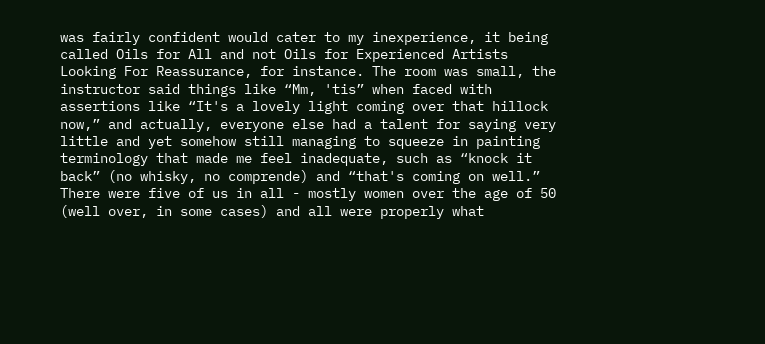was fairly confident would cater to my inexperience, it being called Oils for All and not Oils for Experienced Artists Looking For Reassurance, for instance. The room was small, the instructor said things like “Mm, 'tis” when faced with assertions like “It's a lovely light coming over that hillock now,” and actually, everyone else had a talent for saying very little and yet somehow still managing to squeeze in painting terminology that made me feel inadequate, such as “knock it back” (no whisky, no comprende) and “that's coming on well.” There were five of us in all - mostly women over the age of 50 (well over, in some cases) and all were properly what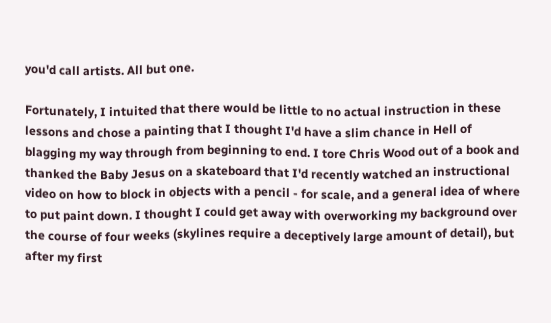you'd call artists. All but one.

Fortunately, I intuited that there would be little to no actual instruction in these lessons and chose a painting that I thought I'd have a slim chance in Hell of blagging my way through from beginning to end. I tore Chris Wood out of a book and thanked the Baby Jesus on a skateboard that I'd recently watched an instructional video on how to block in objects with a pencil - for scale, and a general idea of where to put paint down. I thought I could get away with overworking my background over the course of four weeks (skylines require a deceptively large amount of detail), but after my first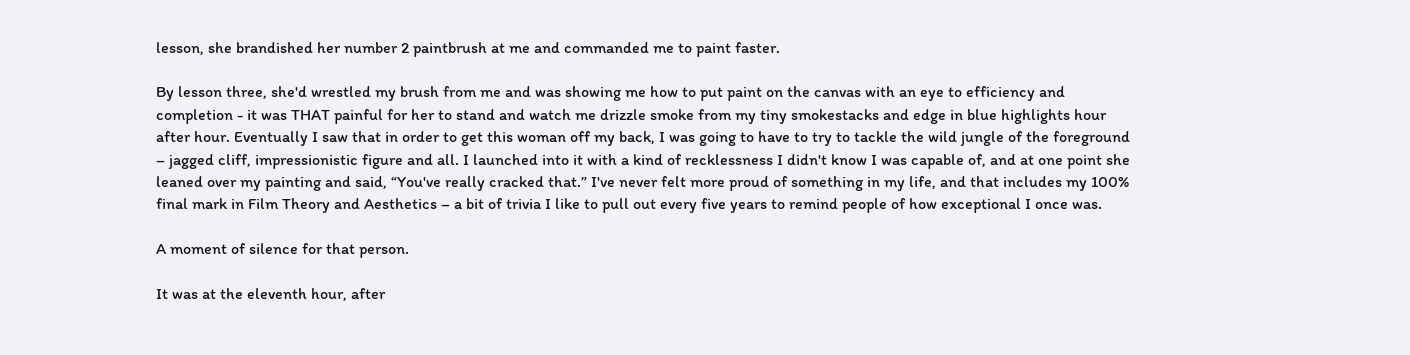lesson, she brandished her number 2 paintbrush at me and commanded me to paint faster.

By lesson three, she'd wrestled my brush from me and was showing me how to put paint on the canvas with an eye to efficiency and completion - it was THAT painful for her to stand and watch me drizzle smoke from my tiny smokestacks and edge in blue highlights hour after hour. Eventually I saw that in order to get this woman off my back, I was going to have to try to tackle the wild jungle of the foreground – jagged cliff, impressionistic figure and all. I launched into it with a kind of recklessness I didn't know I was capable of, and at one point she leaned over my painting and said, “You've really cracked that.” I've never felt more proud of something in my life, and that includes my 100% final mark in Film Theory and Aesthetics – a bit of trivia I like to pull out every five years to remind people of how exceptional I once was.

A moment of silence for that person.

It was at the eleventh hour, after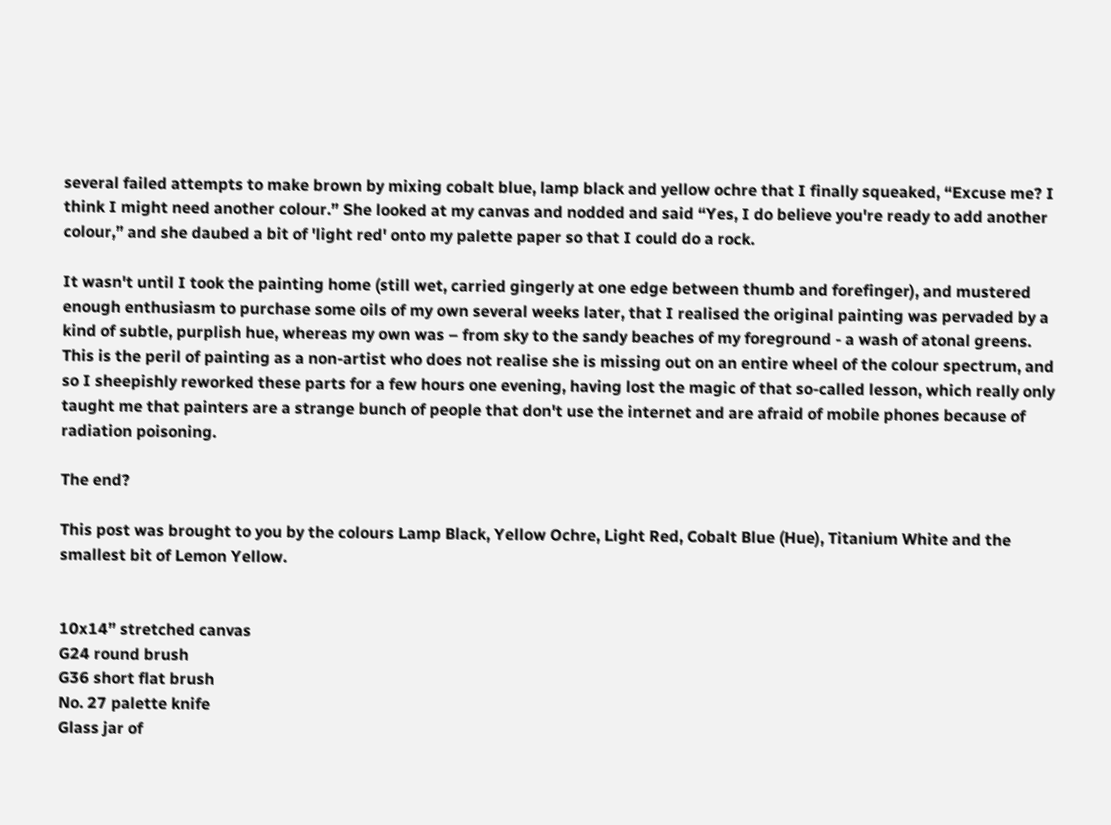several failed attempts to make brown by mixing cobalt blue, lamp black and yellow ochre that I finally squeaked, “Excuse me? I think I might need another colour.” She looked at my canvas and nodded and said “Yes, I do believe you're ready to add another colour,” and she daubed a bit of 'light red' onto my palette paper so that I could do a rock.

It wasn't until I took the painting home (still wet, carried gingerly at one edge between thumb and forefinger), and mustered enough enthusiasm to purchase some oils of my own several weeks later, that I realised the original painting was pervaded by a kind of subtle, purplish hue, whereas my own was – from sky to the sandy beaches of my foreground - a wash of atonal greens. This is the peril of painting as a non-artist who does not realise she is missing out on an entire wheel of the colour spectrum, and so I sheepishly reworked these parts for a few hours one evening, having lost the magic of that so-called lesson, which really only taught me that painters are a strange bunch of people that don't use the internet and are afraid of mobile phones because of radiation poisoning.

The end?

This post was brought to you by the colours Lamp Black, Yellow Ochre, Light Red, Cobalt Blue (Hue), Titanium White and the smallest bit of Lemon Yellow.


10x14” stretched canvas
G24 round brush
G36 short flat brush
No. 27 palette knife
Glass jar of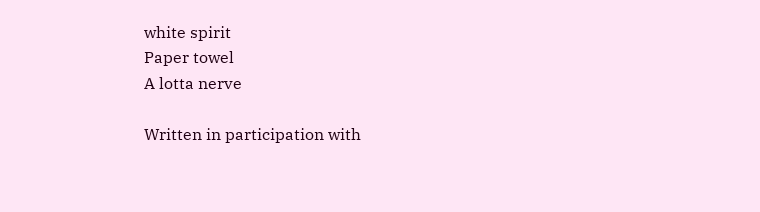white spirit
Paper towel
A lotta nerve

Written in participation with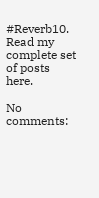#Reverb10. Read my complete set of posts here.

No comments: